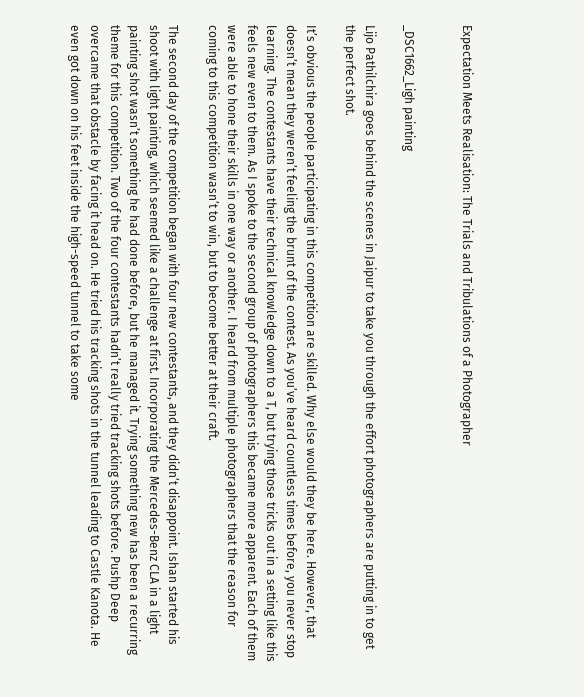Expectation Meets Realisation: The Trials and Tribulations of a Photographer


_DSC1662_Ligh painting

Lijo Pathilchira goes behind the scenes in Jaipur to take you through the effort photographers are putting in to get the perfect shot.

It’s obvious the people participating in this competition are skilled. Why else would they be here. However, that doesn’t mean they weren’t feeling the brunt of the contest. As you’ve heard countless times before, you never stop learning. The contestants have their technical knowledge down to a T, but trying those tricks out in a setting like this feels new even to them. As I spoke to the second group of photographers this became more apparent. Each of them were able to hone their skills in one way or another. I heard from multiple photographers that the reason for coming to this competition wasn’t to win, but to become better at their craft.

The second day of the competition began with four new contestants, and they didn’t disappoint. Ishan started his shoot with light painting, which seemed like a challenge at first. Incorporating the Mercedes-Benz CLA in a light painting shot wasn’t something he had done before, but he managed it. Trying something new has been a recurring theme for this competition. Two of the four contestants hadn’t really tried tracking shots before. Pushp Deep overcame that obstacle by facing it head on. He tried his tracking shots in the tunnel leading to Castle Kanota. He even got down on his feet inside the high-speed tunnel to take some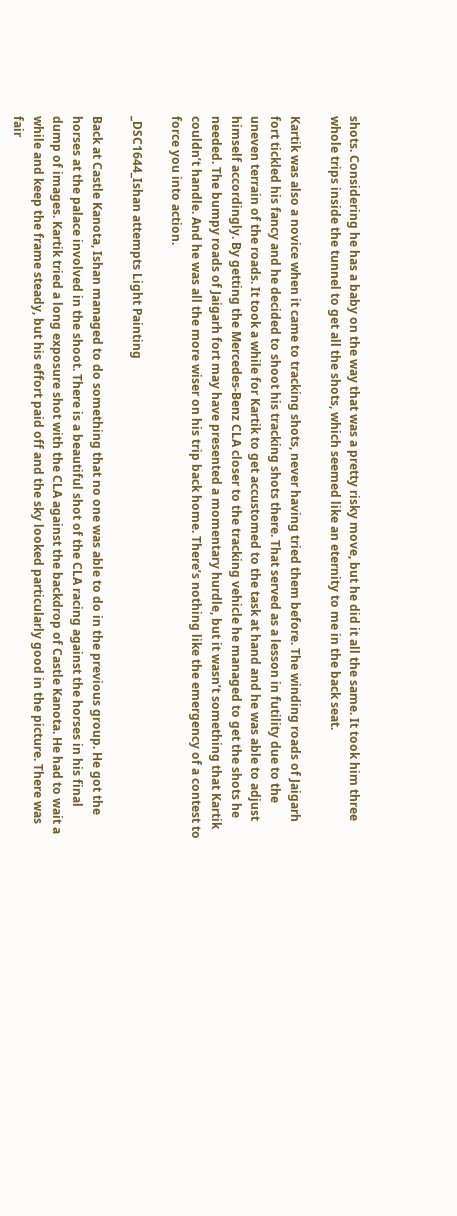shots. Considering he has a baby on the way that was a pretty risky move, but he did it all the same. It took him three whole trips inside the tunnel to get all the shots, which seemed like an eternity to me in the back seat.

Kartik was also a novice when it came to tracking shots, never having tried them before. The winding roads of Jaigarh fort tickled his fancy and he decided to shoot his tracking shots there. That served as a lesson in futility due to the uneven terrain of the roads. It took a while for Kartik to get accustomed to the task at hand and he was able to adjust himself accordingly. By getting the Mercedes-Benz CLA closer to the tracking vehicle he managed to get the shots he needed. The bumpy roads of Jaigarh fort may have presented a momentary hurdle, but it wasn’t something that Kartik couldn’t handle. And he was all the more wiser on his trip back home. There’s nothing like the emergency of a contest to force you into action.

_DSC1644_Ishan attempts Light Painting

Back at Castle Kanota, Ishan managed to do something that no one was able to do in the previous group. He got the horses at the palace involved in the shoot. There is a beautiful shot of the CLA racing against the horses in his final dump of images. Kartik tried a long exposure shot with the CLA against the backdrop of Castle Kanota. He had to wait a while and keep the frame steady, but his effort paid off and the sky looked particularly good in the picture. There was fair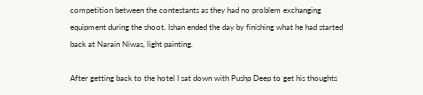competition between the contestants as they had no problem exchanging equipment during the shoot. Ishan ended the day by finishing what he had started back at Narain Niwas, light painting.

After getting back to the hotel I sat down with Pushp Deep to get his thoughts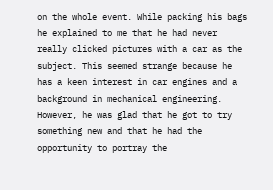on the whole event. While packing his bags he explained to me that he had never really clicked pictures with a car as the subject. This seemed strange because he has a keen interest in car engines and a background in mechanical engineering. However, he was glad that he got to try something new and that he had the opportunity to portray the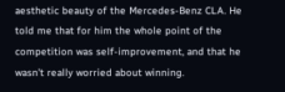aesthetic beauty of the Mercedes-Benz CLA. He told me that for him the whole point of the competition was self-improvement, and that he wasn’t really worried about winning.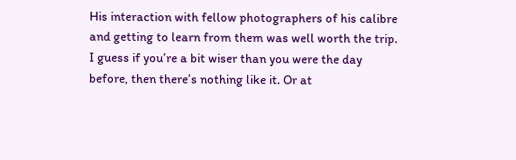His interaction with fellow photographers of his calibre and getting to learn from them was well worth the trip. I guess if you’re a bit wiser than you were the day before, then there’s nothing like it. Or at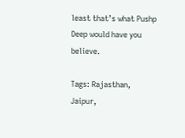least that’s what Pushp Deep would have you believe.

Tags: Rajasthan, Jaipur,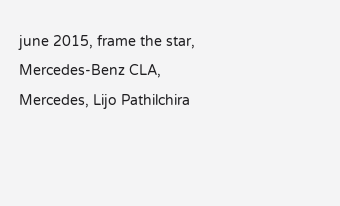june 2015, frame the star, Mercedes-Benz CLA, Mercedes, Lijo Pathilchira